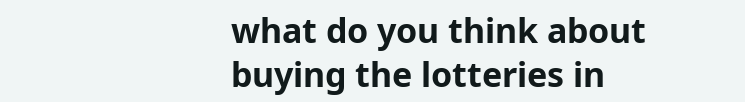what do you think about buying the lotteries in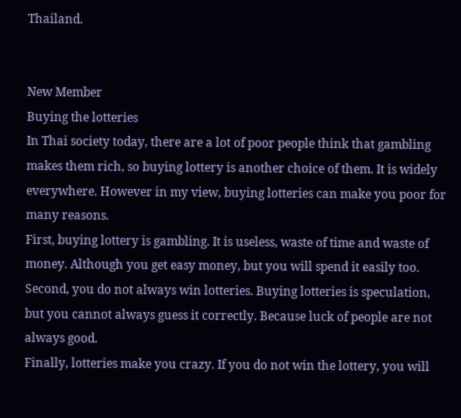Thailand.


New Member
Buying the lotteries
In Thai society today, there are a lot of poor people think that gambling makes them rich, so buying lottery is another choice of them. It is widely everywhere. However in my view, buying lotteries can make you poor for many reasons.
First, buying lottery is gambling. It is useless, waste of time and waste of money. Although you get easy money, but you will spend it easily too.
Second, you do not always win lotteries. Buying lotteries is speculation, but you cannot always guess it correctly. Because luck of people are not always good.
Finally, lotteries make you crazy. If you do not win the lottery, you will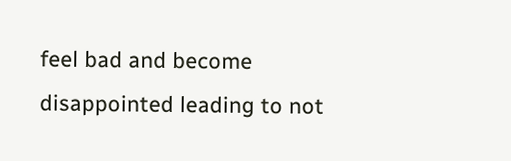feel bad and become disappointed leading to not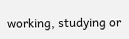working, studying or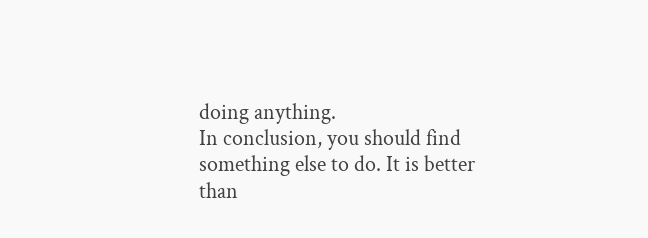doing anything.
In conclusion, you should find something else to do. It is better than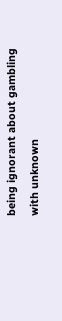being ignorant about gambling with unknown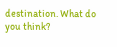destination. What do you think?